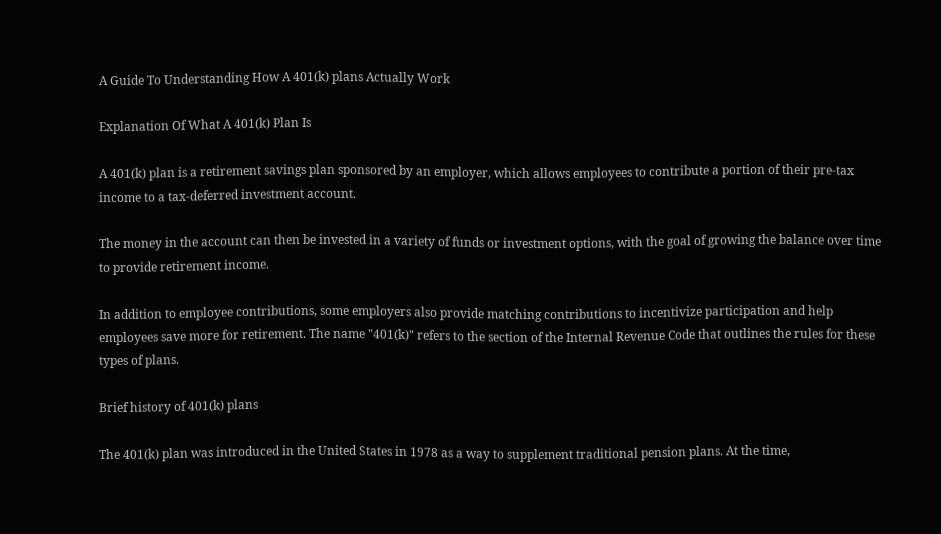A Guide To Understanding How A 401(k) plans Actually Work

Explanation Of What A 401(k) Plan Is

A 401(k) plan is a retirement savings plan sponsored by an employer, which allows employees to contribute a portion of their pre-tax income to a tax-deferred investment account.

The money in the account can then be invested in a variety of funds or investment options, with the goal of growing the balance over time to provide retirement income.

In addition to employee contributions, some employers also provide matching contributions to incentivize participation and help employees save more for retirement. The name "401(k)" refers to the section of the Internal Revenue Code that outlines the rules for these types of plans.

Brief history of 401(k) plans

The 401(k) plan was introduced in the United States in 1978 as a way to supplement traditional pension plans. At the time,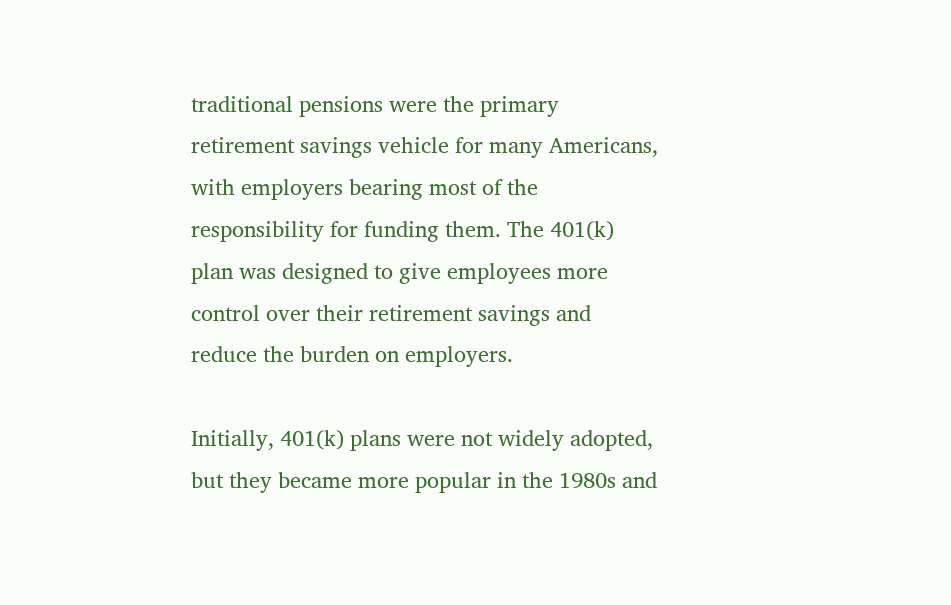traditional pensions were the primary retirement savings vehicle for many Americans, with employers bearing most of the responsibility for funding them. The 401(k) plan was designed to give employees more control over their retirement savings and reduce the burden on employers.

Initially, 401(k) plans were not widely adopted, but they became more popular in the 1980s and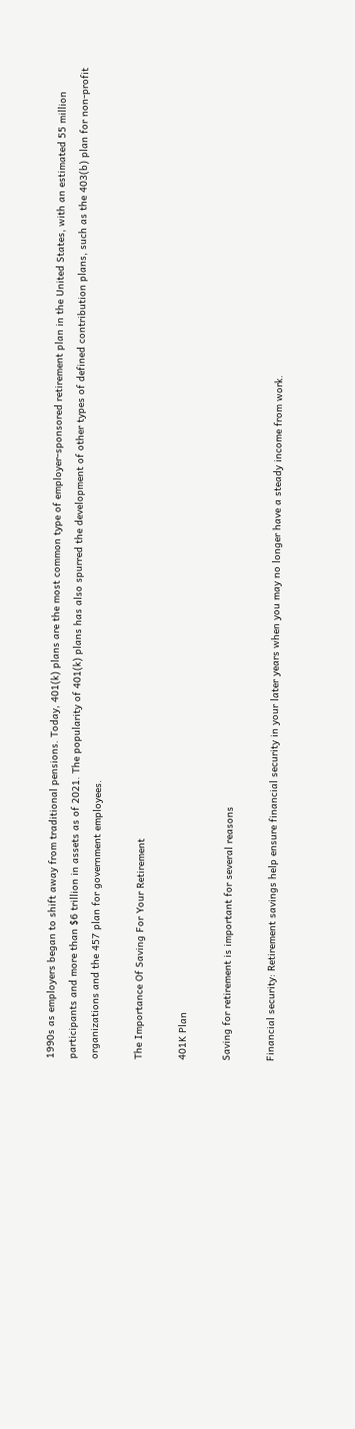1990s as employers began to shift away from traditional pensions. Today, 401(k) plans are the most common type of employer-sponsored retirement plan in the United States, with an estimated 55 million participants and more than $6 trillion in assets as of 2021. The popularity of 401(k) plans has also spurred the development of other types of defined contribution plans, such as the 403(b) plan for non-profit organizations and the 457 plan for government employees.

The Importance Of Saving For Your Retirement

401K Plan

Saving for retirement is important for several reasons

Financial security: Retirement savings help ensure financial security in your later years when you may no longer have a steady income from work.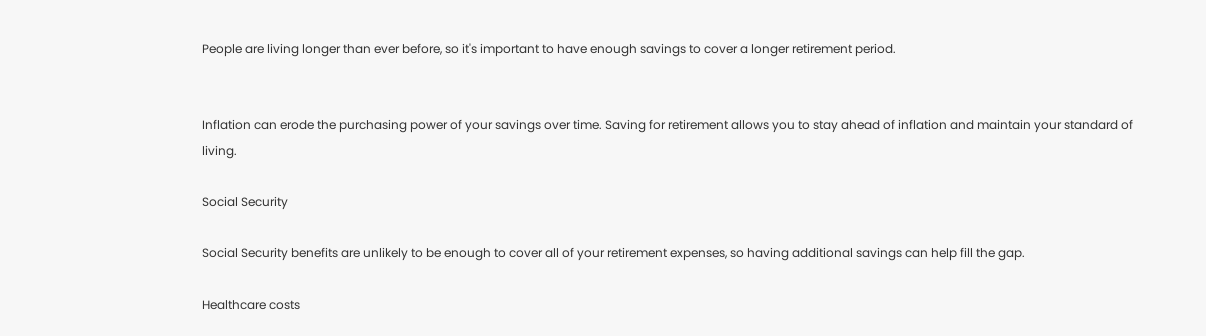People are living longer than ever before, so it's important to have enough savings to cover a longer retirement period.


Inflation can erode the purchasing power of your savings over time. Saving for retirement allows you to stay ahead of inflation and maintain your standard of living.

Social Security

Social Security benefits are unlikely to be enough to cover all of your retirement expenses, so having additional savings can help fill the gap.

Healthcare costs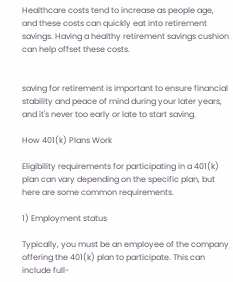Healthcare costs tend to increase as people age, and these costs can quickly eat into retirement savings. Having a healthy retirement savings cushion can help offset these costs.


saving for retirement is important to ensure financial stability and peace of mind during your later years, and it's never too early or late to start saving.

How 401(k) Plans Work

Eligibility requirements for participating in a 401(k) plan can vary depending on the specific plan, but here are some common requirements.

1) Employment status

Typically, you must be an employee of the company offering the 401(k) plan to participate. This can include full-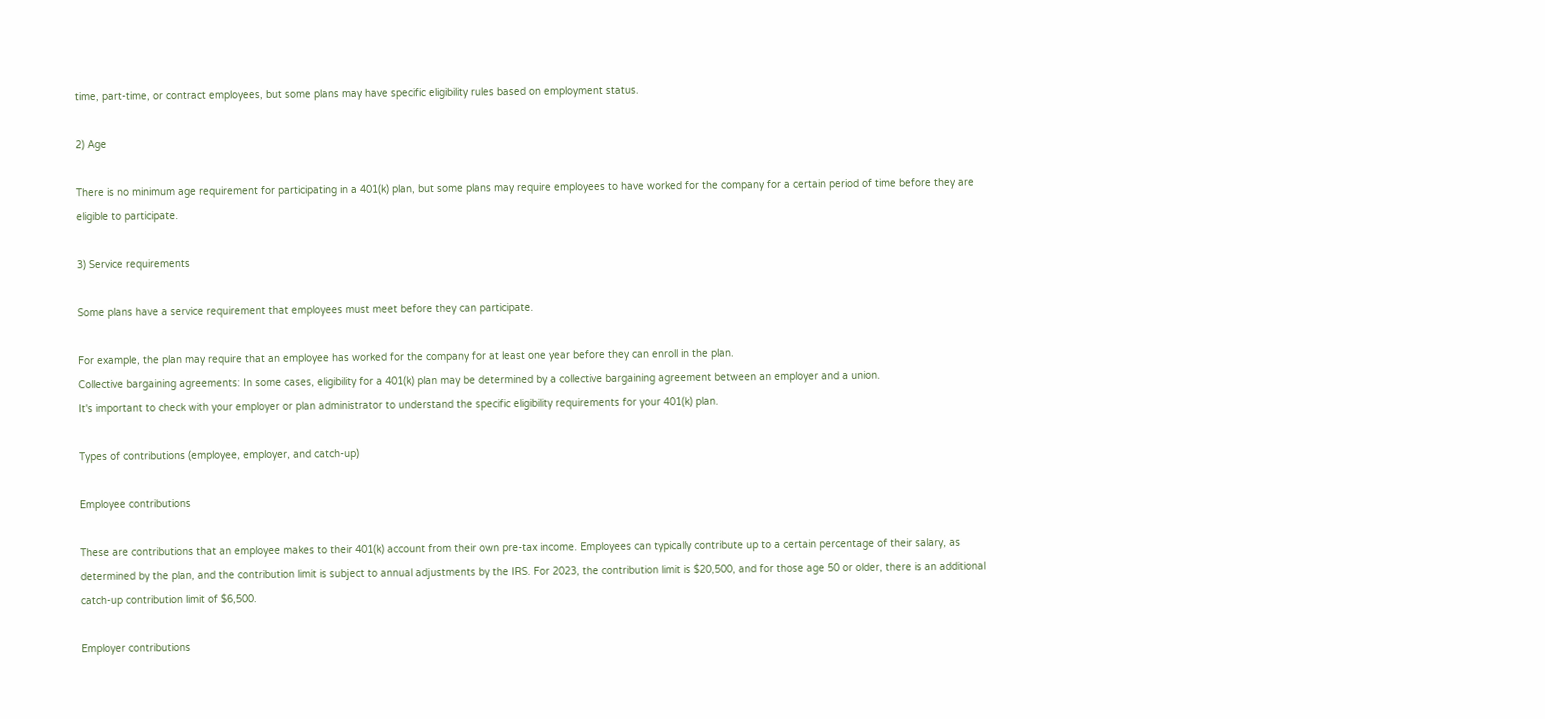time, part-time, or contract employees, but some plans may have specific eligibility rules based on employment status.

2) Age

There is no minimum age requirement for participating in a 401(k) plan, but some plans may require employees to have worked for the company for a certain period of time before they are eligible to participate.

3) Service requirements

Some plans have a service requirement that employees must meet before they can participate.

For example, the plan may require that an employee has worked for the company for at least one year before they can enroll in the plan.
Collective bargaining agreements: In some cases, eligibility for a 401(k) plan may be determined by a collective bargaining agreement between an employer and a union.
It's important to check with your employer or plan administrator to understand the specific eligibility requirements for your 401(k) plan.

Types of contributions (employee, employer, and catch-up)

Employee contributions

These are contributions that an employee makes to their 401(k) account from their own pre-tax income. Employees can typically contribute up to a certain percentage of their salary, as determined by the plan, and the contribution limit is subject to annual adjustments by the IRS. For 2023, the contribution limit is $20,500, and for those age 50 or older, there is an additional catch-up contribution limit of $6,500.

Employer contributions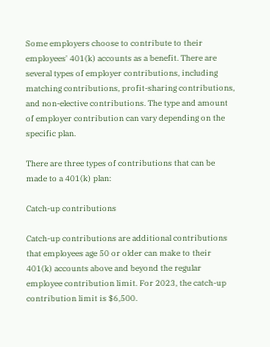Some employers choose to contribute to their employees' 401(k) accounts as a benefit. There are several types of employer contributions, including matching contributions, profit-sharing contributions, and non-elective contributions. The type and amount of employer contribution can vary depending on the specific plan.

There are three types of contributions that can be made to a 401(k) plan:

Catch-up contributions

Catch-up contributions are additional contributions that employees age 50 or older can make to their 401(k) accounts above and beyond the regular employee contribution limit. For 2023, the catch-up contribution limit is $6,500.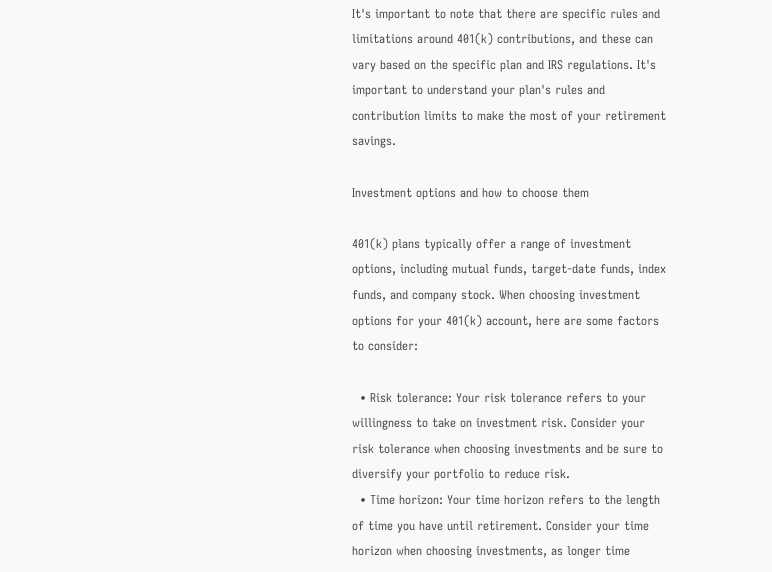It's important to note that there are specific rules and limitations around 401(k) contributions, and these can vary based on the specific plan and IRS regulations. It's important to understand your plan's rules and contribution limits to make the most of your retirement savings.

Investment options and how to choose them

401(k) plans typically offer a range of investment options, including mutual funds, target-date funds, index funds, and company stock. When choosing investment options for your 401(k) account, here are some factors to consider:

  • Risk tolerance: Your risk tolerance refers to your willingness to take on investment risk. Consider your risk tolerance when choosing investments and be sure to diversify your portfolio to reduce risk.
  • Time horizon: Your time horizon refers to the length of time you have until retirement. Consider your time horizon when choosing investments, as longer time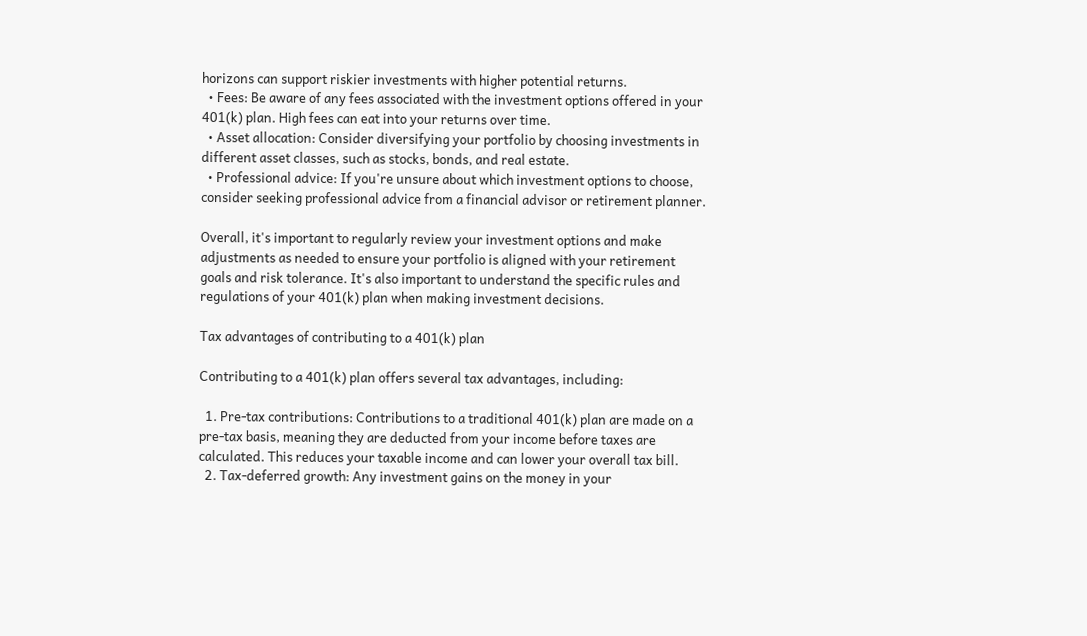horizons can support riskier investments with higher potential returns.
  • Fees: Be aware of any fees associated with the investment options offered in your 401(k) plan. High fees can eat into your returns over time.
  • Asset allocation: Consider diversifying your portfolio by choosing investments in different asset classes, such as stocks, bonds, and real estate.
  • Professional advice: If you're unsure about which investment options to choose, consider seeking professional advice from a financial advisor or retirement planner.

Overall, it's important to regularly review your investment options and make adjustments as needed to ensure your portfolio is aligned with your retirement goals and risk tolerance. It's also important to understand the specific rules and regulations of your 401(k) plan when making investment decisions.

Tax advantages of contributing to a 401(k) plan

Contributing to a 401(k) plan offers several tax advantages, including:

  1. Pre-tax contributions: Contributions to a traditional 401(k) plan are made on a pre-tax basis, meaning they are deducted from your income before taxes are calculated. This reduces your taxable income and can lower your overall tax bill.
  2. Tax-deferred growth: Any investment gains on the money in your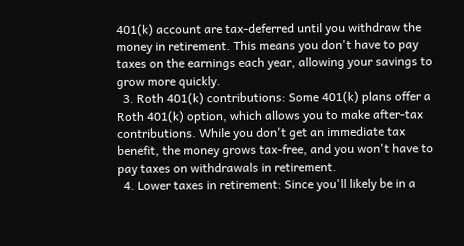401(k) account are tax-deferred until you withdraw the money in retirement. This means you don't have to pay taxes on the earnings each year, allowing your savings to grow more quickly.
  3. Roth 401(k) contributions: Some 401(k) plans offer a Roth 401(k) option, which allows you to make after-tax contributions. While you don't get an immediate tax benefit, the money grows tax-free, and you won't have to pay taxes on withdrawals in retirement.
  4. Lower taxes in retirement: Since you'll likely be in a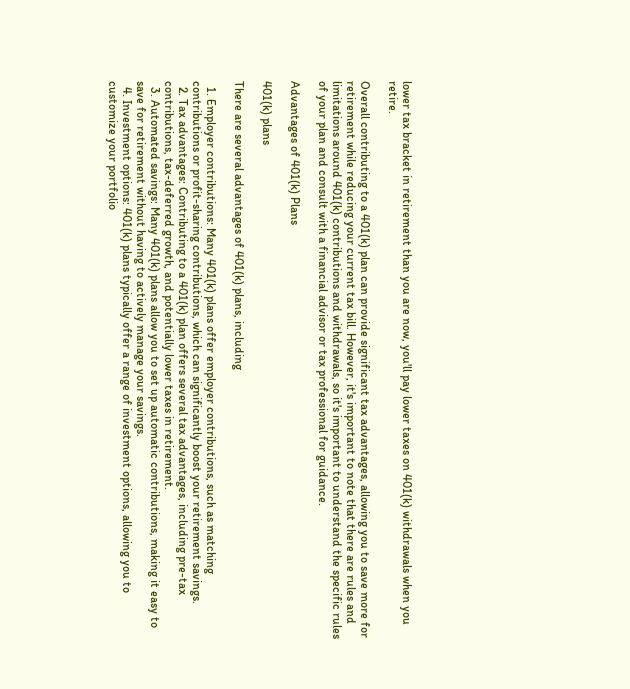lower tax bracket in retirement than you are now, you'll pay lower taxes on 401(k) withdrawals when you retire.

Overall contributing to a 401(k) plan can provide significant tax advantages, allowing you to save more for retirement while reducing your current tax bill. However, it's important to note that there are rules and limitations around 401(k) contributions and withdrawals, so it's important to understand the specific rules of your plan and consult with a financial advisor or tax professional for guidance.

Advantages of 401(k) Plans

401(k) plans

There are several advantages of 401(k) plans, including

  1. Employer contributions: Many 401(k) plans offer employer contributions, such as matching contributions or profit-sharing contributions, which can significantly boost your retirement savings.
  2. Tax advantages: Contributing to a 401(k) plan offers several tax advantages, including pre-tax contributions, tax-deferred growth, and potentially lower taxes in retirement.
  3. Automated savings: Many 401(k) plans allow you to set up automatic contributions, making it easy to save for retirement without having to actively manage your savings.
  4. Investment options: 401(k) plans typically offer a range of investment options, allowing you to customize your portfolio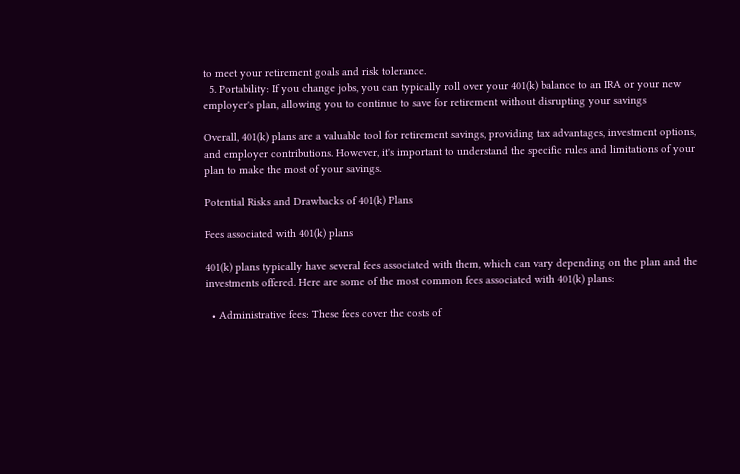to meet your retirement goals and risk tolerance.
  5. Portability: If you change jobs, you can typically roll over your 401(k) balance to an IRA or your new employer's plan, allowing you to continue to save for retirement without disrupting your savings

Overall, 401(k) plans are a valuable tool for retirement savings, providing tax advantages, investment options, and employer contributions. However, it's important to understand the specific rules and limitations of your plan to make the most of your savings.

Potential Risks and Drawbacks of 401(k) Plans

Fees associated with 401(k) plans

401(k) plans typically have several fees associated with them, which can vary depending on the plan and the investments offered. Here are some of the most common fees associated with 401(k) plans:

  • Administrative fees: These fees cover the costs of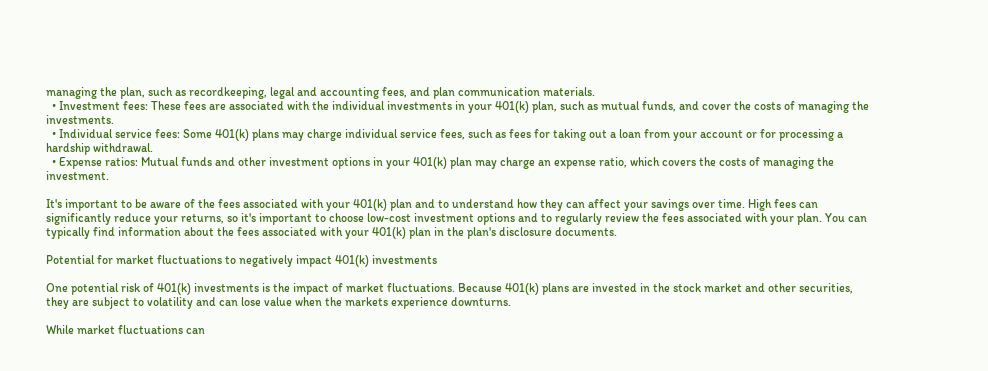managing the plan, such as recordkeeping, legal and accounting fees, and plan communication materials.
  • Investment fees: These fees are associated with the individual investments in your 401(k) plan, such as mutual funds, and cover the costs of managing the investments.
  • Individual service fees: Some 401(k) plans may charge individual service fees, such as fees for taking out a loan from your account or for processing a hardship withdrawal.
  • Expense ratios: Mutual funds and other investment options in your 401(k) plan may charge an expense ratio, which covers the costs of managing the investment.

It's important to be aware of the fees associated with your 401(k) plan and to understand how they can affect your savings over time. High fees can significantly reduce your returns, so it's important to choose low-cost investment options and to regularly review the fees associated with your plan. You can typically find information about the fees associated with your 401(k) plan in the plan's disclosure documents.

Potential for market fluctuations to negatively impact 401(k) investments

One potential risk of 401(k) investments is the impact of market fluctuations. Because 401(k) plans are invested in the stock market and other securities, they are subject to volatility and can lose value when the markets experience downturns.

While market fluctuations can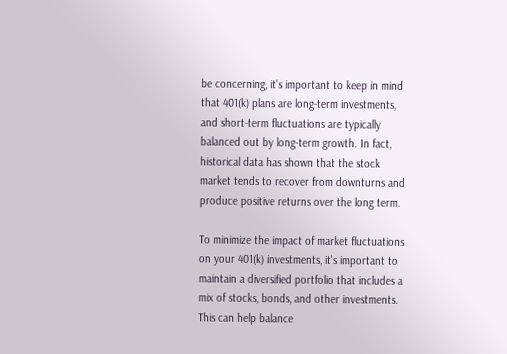be concerning, it's important to keep in mind that 401(k) plans are long-term investments, and short-term fluctuations are typically balanced out by long-term growth. In fact, historical data has shown that the stock market tends to recover from downturns and produce positive returns over the long term.

To minimize the impact of market fluctuations on your 401(k) investments, it's important to maintain a diversified portfolio that includes a mix of stocks, bonds, and other investments. This can help balance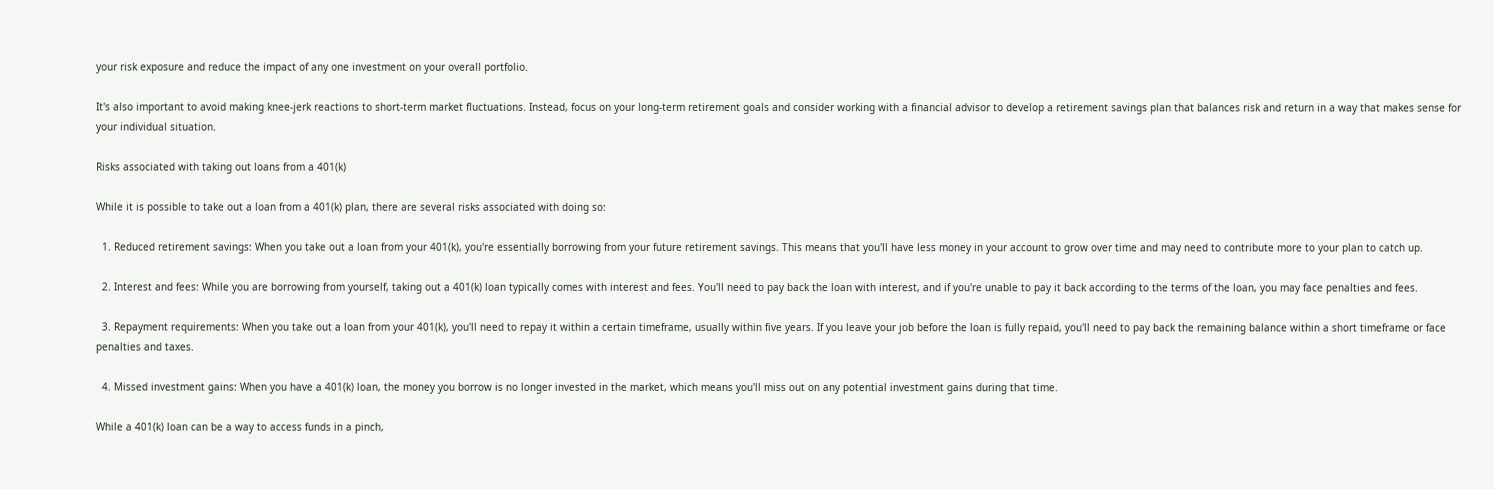your risk exposure and reduce the impact of any one investment on your overall portfolio.

It's also important to avoid making knee-jerk reactions to short-term market fluctuations. Instead, focus on your long-term retirement goals and consider working with a financial advisor to develop a retirement savings plan that balances risk and return in a way that makes sense for your individual situation.

Risks associated with taking out loans from a 401(k)

While it is possible to take out a loan from a 401(k) plan, there are several risks associated with doing so:

  1. Reduced retirement savings: When you take out a loan from your 401(k), you're essentially borrowing from your future retirement savings. This means that you'll have less money in your account to grow over time and may need to contribute more to your plan to catch up.

  2. Interest and fees: While you are borrowing from yourself, taking out a 401(k) loan typically comes with interest and fees. You'll need to pay back the loan with interest, and if you're unable to pay it back according to the terms of the loan, you may face penalties and fees.

  3. Repayment requirements: When you take out a loan from your 401(k), you'll need to repay it within a certain timeframe, usually within five years. If you leave your job before the loan is fully repaid, you'll need to pay back the remaining balance within a short timeframe or face penalties and taxes.

  4. Missed investment gains: When you have a 401(k) loan, the money you borrow is no longer invested in the market, which means you'll miss out on any potential investment gains during that time.

While a 401(k) loan can be a way to access funds in a pinch,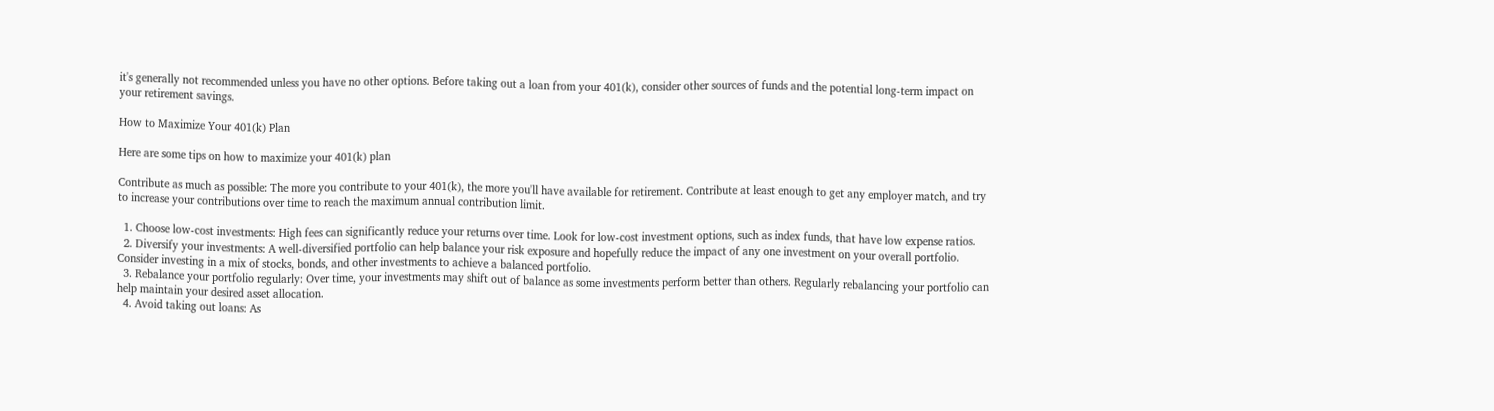it's generally not recommended unless you have no other options. Before taking out a loan from your 401(k), consider other sources of funds and the potential long-term impact on your retirement savings.

How to Maximize Your 401(k) Plan

Here are some tips on how to maximize your 401(k) plan

Contribute as much as possible: The more you contribute to your 401(k), the more you'll have available for retirement. Contribute at least enough to get any employer match, and try to increase your contributions over time to reach the maximum annual contribution limit.

  1. Choose low-cost investments: High fees can significantly reduce your returns over time. Look for low-cost investment options, such as index funds, that have low expense ratios.
  2. Diversify your investments: A well-diversified portfolio can help balance your risk exposure and hopefully reduce the impact of any one investment on your overall portfolio. Consider investing in a mix of stocks, bonds, and other investments to achieve a balanced portfolio.
  3. Rebalance your portfolio regularly: Over time, your investments may shift out of balance as some investments perform better than others. Regularly rebalancing your portfolio can help maintain your desired asset allocation.
  4. Avoid taking out loans: As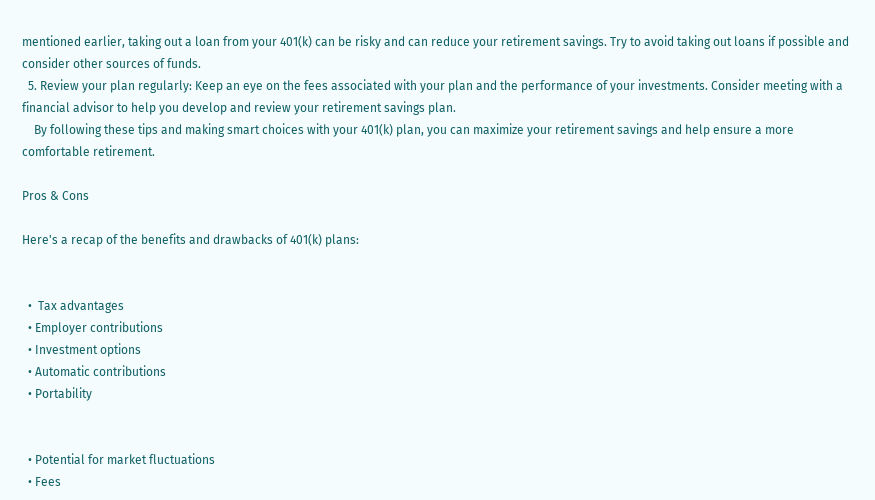mentioned earlier, taking out a loan from your 401(k) can be risky and can reduce your retirement savings. Try to avoid taking out loans if possible and consider other sources of funds.
  5. Review your plan regularly: Keep an eye on the fees associated with your plan and the performance of your investments. Consider meeting with a financial advisor to help you develop and review your retirement savings plan.
    By following these tips and making smart choices with your 401(k) plan, you can maximize your retirement savings and help ensure a more comfortable retirement.

Pros & Cons

Here's a recap of the benefits and drawbacks of 401(k) plans:


  •  Tax advantages
  • Employer contributions
  • Investment options
  • Automatic contributions
  • Portability


  • Potential for market fluctuations
  • Fees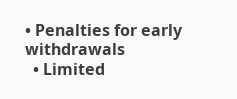• Penalties for early withdrawals
  • Limited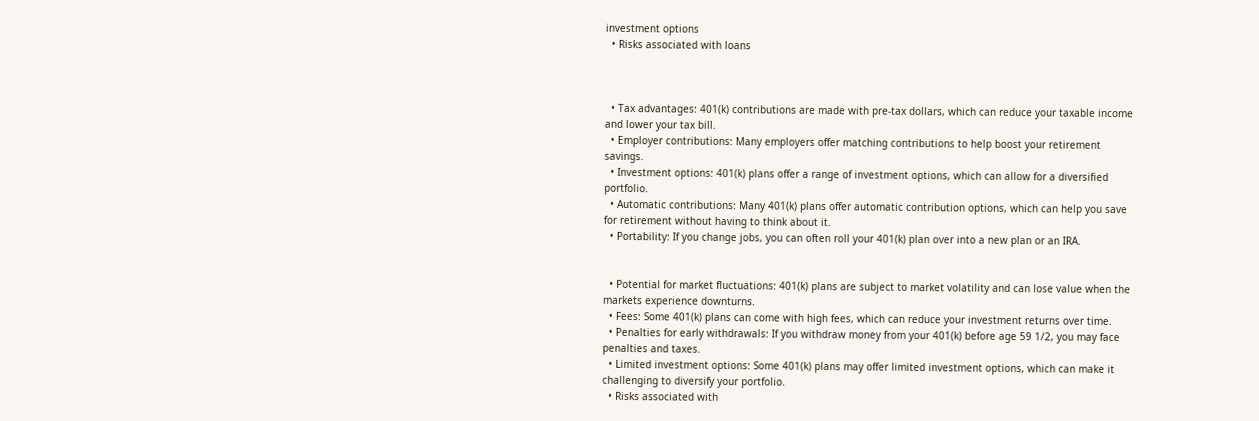investment options
  • Risks associated with loans



  • Tax advantages: 401(k) contributions are made with pre-tax dollars, which can reduce your taxable income and lower your tax bill.
  • Employer contributions: Many employers offer matching contributions to help boost your retirement savings.
  • Investment options: 401(k) plans offer a range of investment options, which can allow for a diversified portfolio.
  • Automatic contributions: Many 401(k) plans offer automatic contribution options, which can help you save for retirement without having to think about it.
  • Portability: If you change jobs, you can often roll your 401(k) plan over into a new plan or an IRA.


  • Potential for market fluctuations: 401(k) plans are subject to market volatility and can lose value when the markets experience downturns.
  • Fees: Some 401(k) plans can come with high fees, which can reduce your investment returns over time.
  • Penalties for early withdrawals: If you withdraw money from your 401(k) before age 59 1/2, you may face penalties and taxes.
  • Limited investment options: Some 401(k) plans may offer limited investment options, which can make it challenging to diversify your portfolio.
  • Risks associated with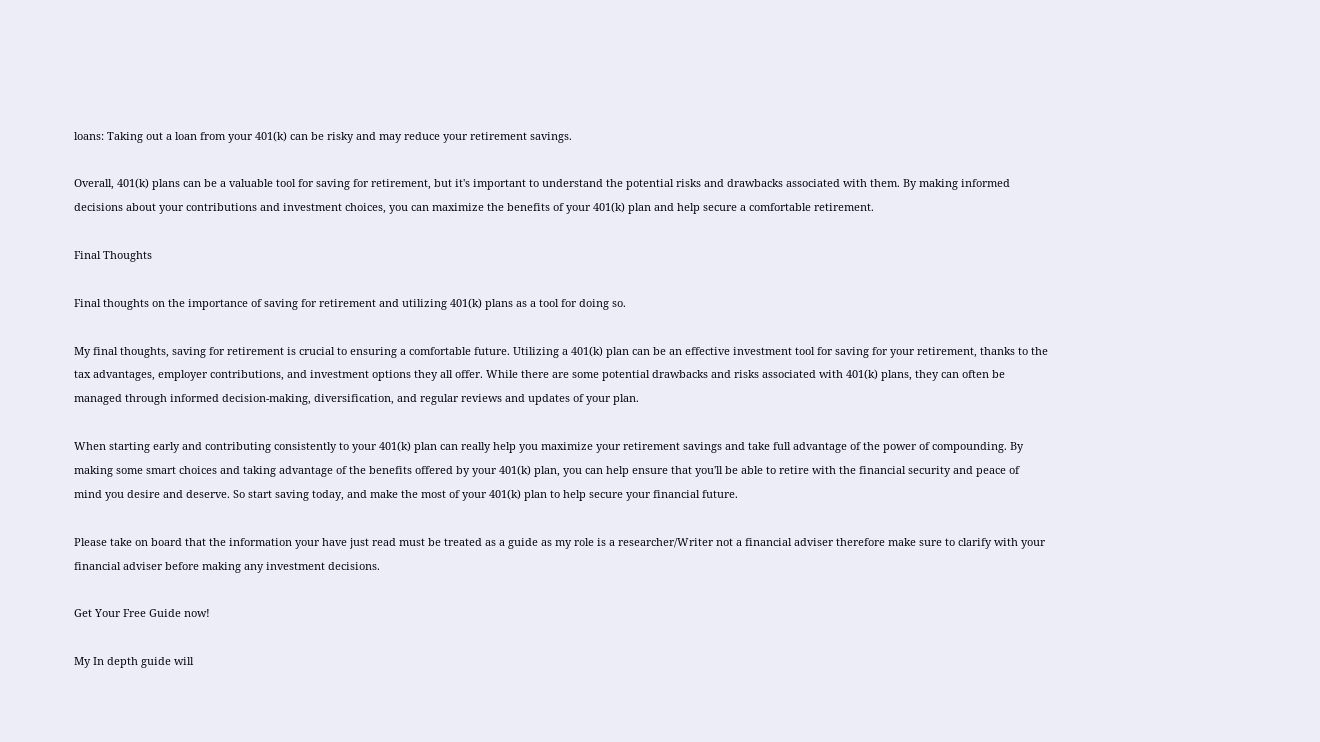loans: Taking out a loan from your 401(k) can be risky and may reduce your retirement savings.

Overall, 401(k) plans can be a valuable tool for saving for retirement, but it's important to understand the potential risks and drawbacks associated with them. By making informed decisions about your contributions and investment choices, you can maximize the benefits of your 401(k) plan and help secure a comfortable retirement.

Final Thoughts

Final thoughts on the importance of saving for retirement and utilizing 401(k) plans as a tool for doing so.

My final thoughts, saving for retirement is crucial to ensuring a comfortable future. Utilizing a 401(k) plan can be an effective investment tool for saving for your retirement, thanks to the tax advantages, employer contributions, and investment options they all offer. While there are some potential drawbacks and risks associated with 401(k) plans, they can often be managed through informed decision-making, diversification, and regular reviews and updates of your plan.

When starting early and contributing consistently to your 401(k) plan can really help you maximize your retirement savings and take full advantage of the power of compounding. By making some smart choices and taking advantage of the benefits offered by your 401(k) plan, you can help ensure that you'll be able to retire with the financial security and peace of mind you desire and deserve. So start saving today, and make the most of your 401(k) plan to help secure your financial future.

Please take on board that the information your have just read must be treated as a guide as my role is a researcher/Writer not a financial adviser therefore make sure to clarify with your financial adviser before making any investment decisions.

Get Your Free Guide now!

My In depth guide will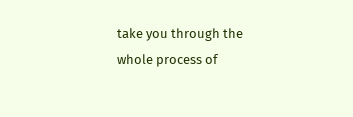take you through the whole process of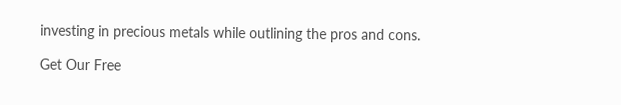investing in precious metals while outlining the pros and cons.

Get Our Free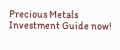Precious Metals Investment Guide now!